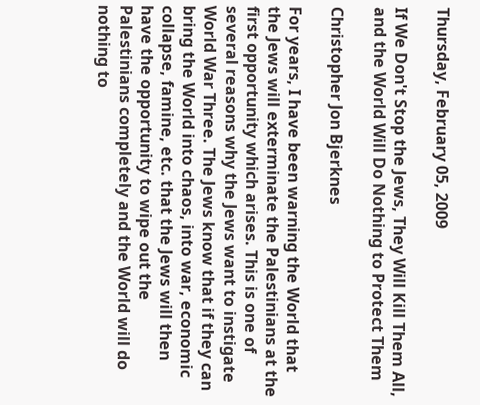Thursday, February 05, 2009

If We Don't Stop the Jews, They Will Kill Them All, and the World Will Do Nothing to Protect Them

Christopher Jon Bjerknes

For years, I have been warning the World that the Jews will exterminate the Palestinians at the first opportunity which arises. This is one of several reasons why the Jews want to instigate World War Three. The Jews know that if they can bring the World into chaos, into war, economic collapse, famine, etc. that the Jews will then have the opportunity to wipe out the Palestinians completely and the World will do nothing to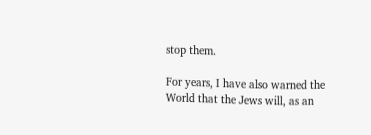stop them.

For years, I have also warned the World that the Jews will, as an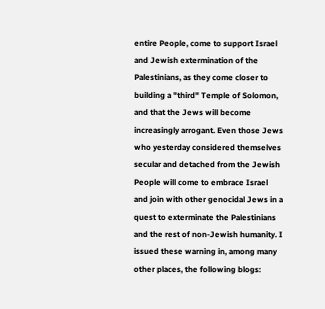entire People, come to support Israel and Jewish extermination of the Palestinians, as they come closer to building a "third" Temple of Solomon, and that the Jews will become increasingly arrogant. Even those Jews who yesterday considered themselves secular and detached from the Jewish People will come to embrace Israel and join with other genocidal Jews in a quest to exterminate the Palestinians and the rest of non-Jewish humanity. I issued these warning in, among many other places, the following blogs: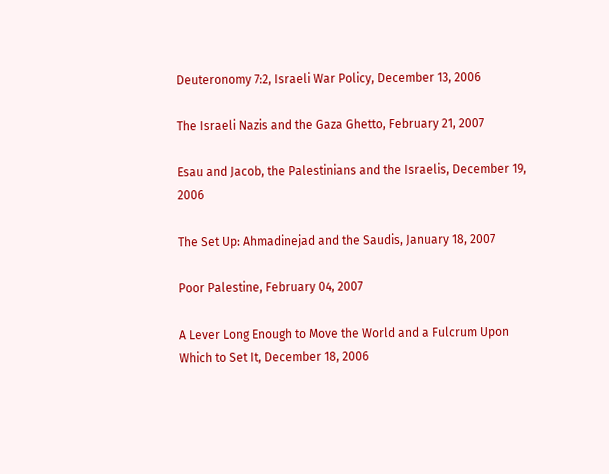Deuteronomy 7:2, Israeli War Policy, December 13, 2006

The Israeli Nazis and the Gaza Ghetto, February 21, 2007

Esau and Jacob, the Palestinians and the Israelis, December 19, 2006

The Set Up: Ahmadinejad and the Saudis, January 18, 2007

Poor Palestine, February 04, 2007

A Lever Long Enough to Move the World and a Fulcrum Upon Which to Set It, December 18, 2006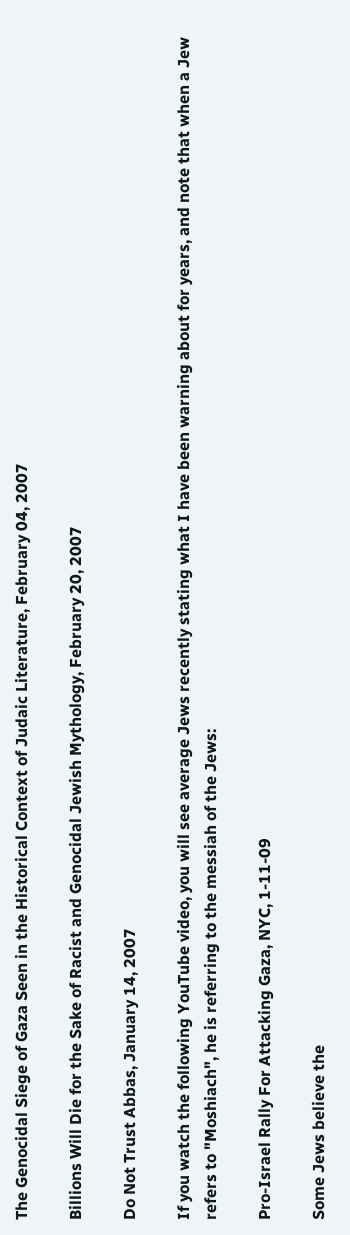The Genocidal Siege of Gaza Seen in the Historical Context of Judaic Literature, February 04, 2007

Billions Will Die for the Sake of Racist and Genocidal Jewish Mythology, February 20, 2007

Do Not Trust Abbas, January 14, 2007

If you watch the following YouTube video, you will see average Jews recently stating what I have been warning about for years, and note that when a Jew refers to "Moshiach", he is referring to the messiah of the Jews:

Pro-Israel Rally For Attacking Gaza, NYC, 1-11-09

Some Jews believe the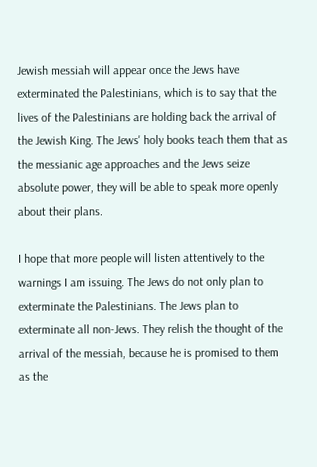Jewish messiah will appear once the Jews have exterminated the Palestinians, which is to say that the lives of the Palestinians are holding back the arrival of the Jewish King. The Jews' holy books teach them that as the messianic age approaches and the Jews seize absolute power, they will be able to speak more openly about their plans.

I hope that more people will listen attentively to the warnings I am issuing. The Jews do not only plan to exterminate the Palestinians. The Jews plan to exterminate all non-Jews. They relish the thought of the arrival of the messiah, because he is promised to them as the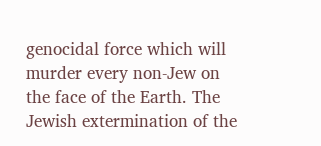genocidal force which will murder every non-Jew on the face of the Earth. The Jewish extermination of the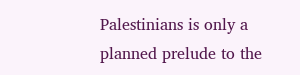Palestinians is only a planned prelude to the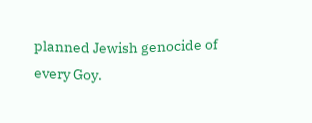planned Jewish genocide of every Goy.